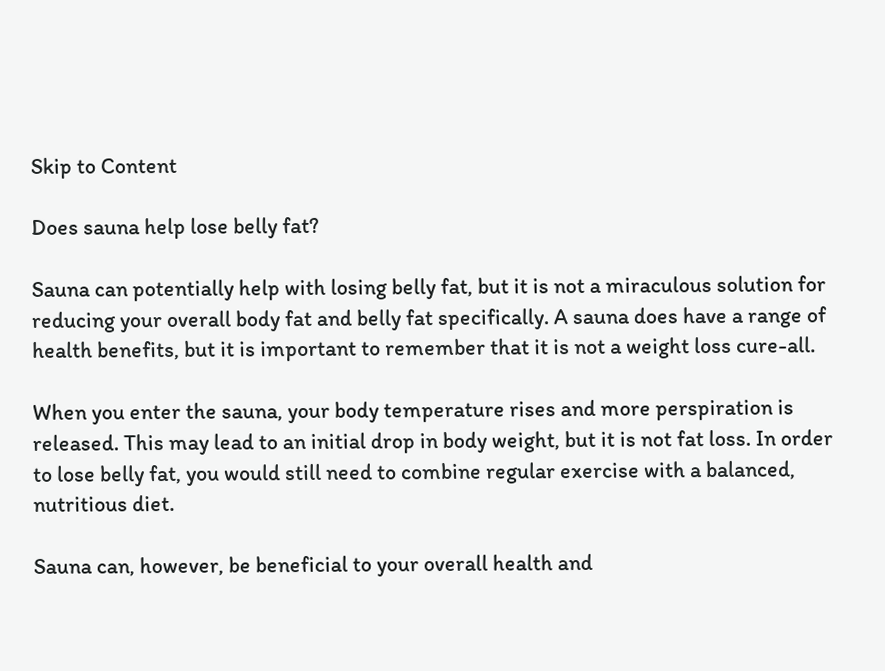Skip to Content

Does sauna help lose belly fat?

Sauna can potentially help with losing belly fat, but it is not a miraculous solution for reducing your overall body fat and belly fat specifically. A sauna does have a range of health benefits, but it is important to remember that it is not a weight loss cure-all.

When you enter the sauna, your body temperature rises and more perspiration is released. This may lead to an initial drop in body weight, but it is not fat loss. In order to lose belly fat, you would still need to combine regular exercise with a balanced, nutritious diet.

Sauna can, however, be beneficial to your overall health and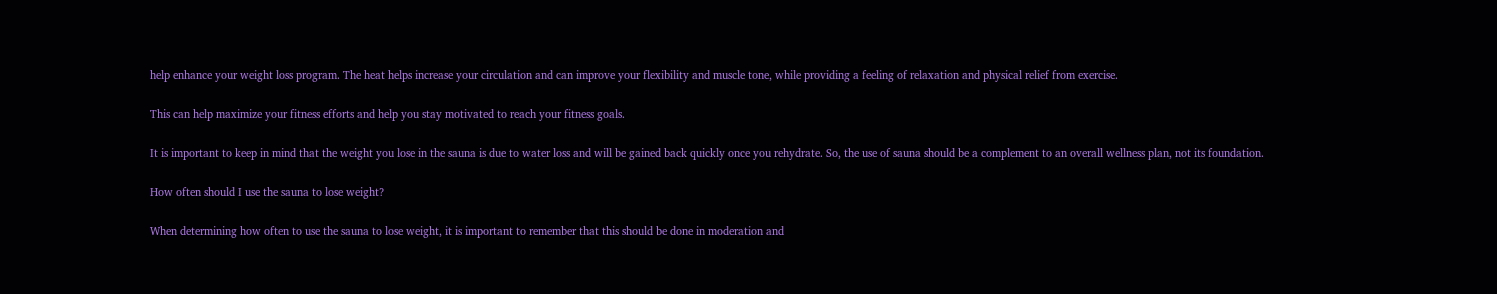help enhance your weight loss program. The heat helps increase your circulation and can improve your flexibility and muscle tone, while providing a feeling of relaxation and physical relief from exercise.

This can help maximize your fitness efforts and help you stay motivated to reach your fitness goals.

It is important to keep in mind that the weight you lose in the sauna is due to water loss and will be gained back quickly once you rehydrate. So, the use of sauna should be a complement to an overall wellness plan, not its foundation.

How often should I use the sauna to lose weight?

When determining how often to use the sauna to lose weight, it is important to remember that this should be done in moderation and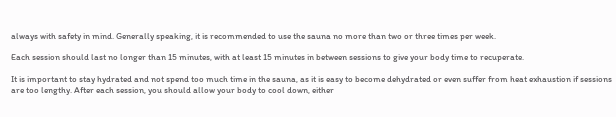always with safety in mind. Generally speaking, it is recommended to use the sauna no more than two or three times per week.

Each session should last no longer than 15 minutes, with at least 15 minutes in between sessions to give your body time to recuperate.

It is important to stay hydrated and not spend too much time in the sauna, as it is easy to become dehydrated or even suffer from heat exhaustion if sessions are too lengthy. After each session, you should allow your body to cool down, either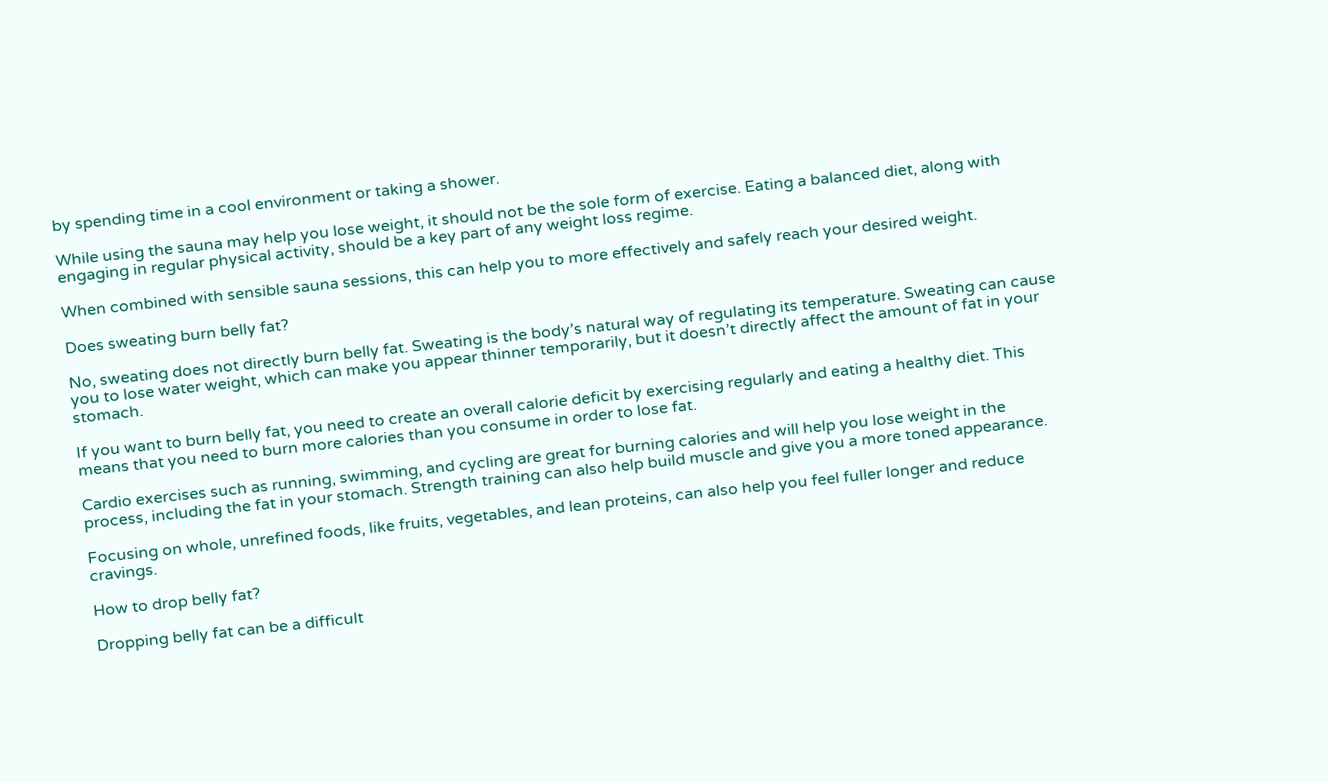by spending time in a cool environment or taking a shower.

While using the sauna may help you lose weight, it should not be the sole form of exercise. Eating a balanced diet, along with engaging in regular physical activity, should be a key part of any weight loss regime.

When combined with sensible sauna sessions, this can help you to more effectively and safely reach your desired weight.

Does sweating burn belly fat?

No, sweating does not directly burn belly fat. Sweating is the body’s natural way of regulating its temperature. Sweating can cause you to lose water weight, which can make you appear thinner temporarily, but it doesn’t directly affect the amount of fat in your stomach.

If you want to burn belly fat, you need to create an overall calorie deficit by exercising regularly and eating a healthy diet. This means that you need to burn more calories than you consume in order to lose fat.

Cardio exercises such as running, swimming, and cycling are great for burning calories and will help you lose weight in the process, including the fat in your stomach. Strength training can also help build muscle and give you a more toned appearance.

Focusing on whole, unrefined foods, like fruits, vegetables, and lean proteins, can also help you feel fuller longer and reduce cravings.

How to drop belly fat?

Dropping belly fat can be a difficult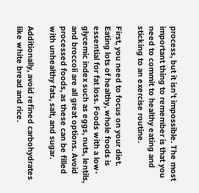process, but it isn’t impossible. The most important thing to remember is that you need to commit to healthy eating and sticking to an exercise routine.

First, you need to focus on your diet. Eating lots of healthy, whole foods is essential for fat loss. Foods with a low-glycemic index such as eggs, nuts, lentils, and broccoli are all great options. Avoid processed foods, as these can be filled with unhealthy fats, salt, and sugar.

Additionally, avoid refined carbohydrates like white bread and rice.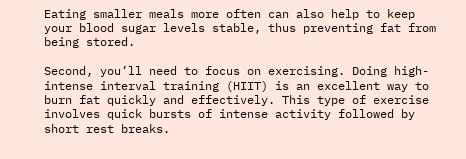Eating smaller meals more often can also help to keep your blood sugar levels stable, thus preventing fat from being stored.

Second, you’ll need to focus on exercising. Doing high-intense interval training (HIIT) is an excellent way to burn fat quickly and effectively. This type of exercise involves quick bursts of intense activity followed by short rest breaks.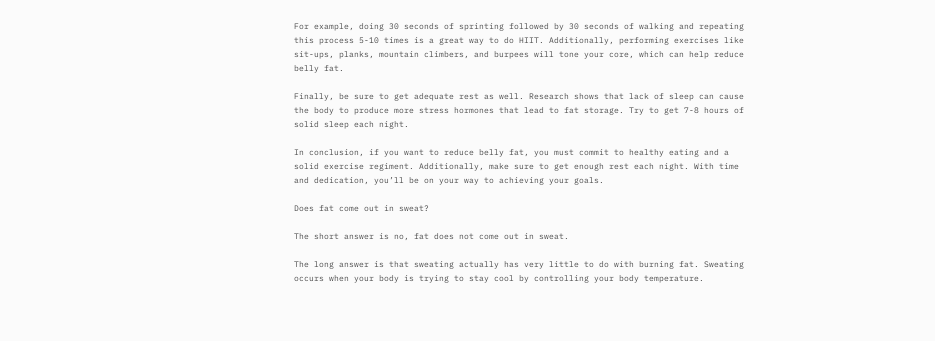For example, doing 30 seconds of sprinting followed by 30 seconds of walking and repeating this process 5-10 times is a great way to do HIIT. Additionally, performing exercises like sit-ups, planks, mountain climbers, and burpees will tone your core, which can help reduce belly fat.

Finally, be sure to get adequate rest as well. Research shows that lack of sleep can cause the body to produce more stress hormones that lead to fat storage. Try to get 7-8 hours of solid sleep each night.

In conclusion, if you want to reduce belly fat, you must commit to healthy eating and a solid exercise regiment. Additionally, make sure to get enough rest each night. With time and dedication, you’ll be on your way to achieving your goals.

Does fat come out in sweat?

The short answer is no, fat does not come out in sweat.

The long answer is that sweating actually has very little to do with burning fat. Sweating occurs when your body is trying to stay cool by controlling your body temperature.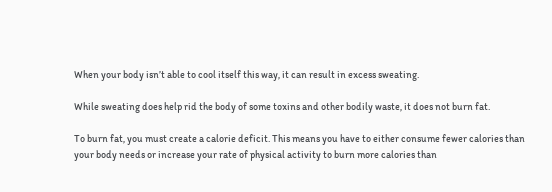When your body isn’t able to cool itself this way, it can result in excess sweating.

While sweating does help rid the body of some toxins and other bodily waste, it does not burn fat.

To burn fat, you must create a calorie deficit. This means you have to either consume fewer calories than your body needs or increase your rate of physical activity to burn more calories than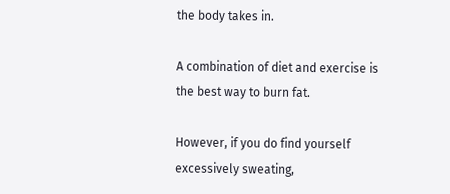the body takes in.

A combination of diet and exercise is the best way to burn fat.

However, if you do find yourself excessively sweating,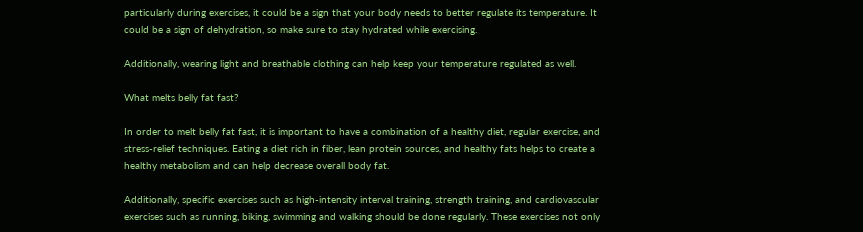particularly during exercises, it could be a sign that your body needs to better regulate its temperature. It could be a sign of dehydration, so make sure to stay hydrated while exercising.

Additionally, wearing light and breathable clothing can help keep your temperature regulated as well.

What melts belly fat fast?

In order to melt belly fat fast, it is important to have a combination of a healthy diet, regular exercise, and stress-relief techniques. Eating a diet rich in fiber, lean protein sources, and healthy fats helps to create a healthy metabolism and can help decrease overall body fat.

Additionally, specific exercises such as high-intensity interval training, strength training, and cardiovascular exercises such as running, biking, swimming and walking should be done regularly. These exercises not only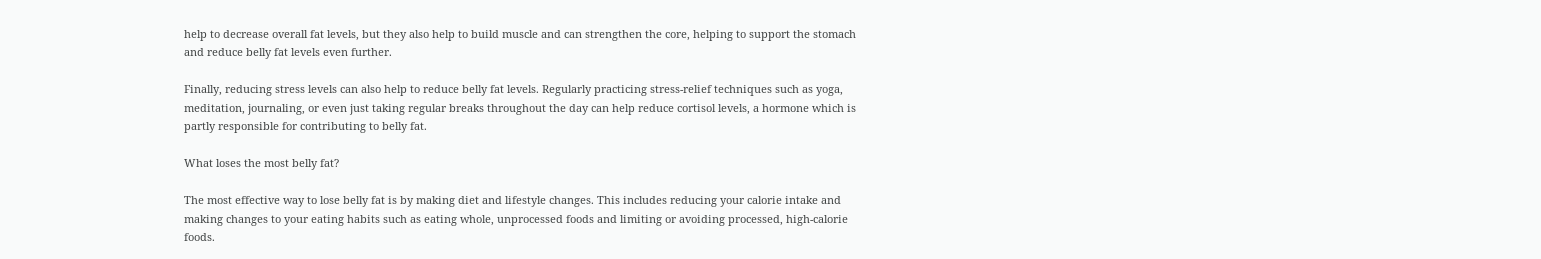help to decrease overall fat levels, but they also help to build muscle and can strengthen the core, helping to support the stomach and reduce belly fat levels even further.

Finally, reducing stress levels can also help to reduce belly fat levels. Regularly practicing stress-relief techniques such as yoga, meditation, journaling, or even just taking regular breaks throughout the day can help reduce cortisol levels, a hormone which is partly responsible for contributing to belly fat.

What loses the most belly fat?

The most effective way to lose belly fat is by making diet and lifestyle changes. This includes reducing your calorie intake and making changes to your eating habits such as eating whole, unprocessed foods and limiting or avoiding processed, high-calorie foods.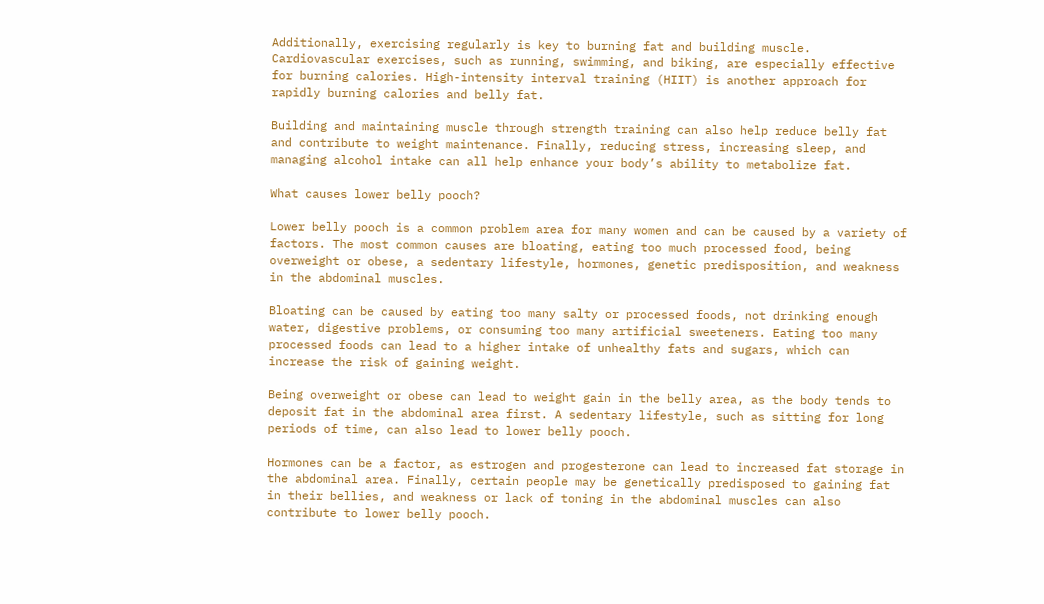Additionally, exercising regularly is key to burning fat and building muscle. Cardiovascular exercises, such as running, swimming, and biking, are especially effective for burning calories. High-intensity interval training (HIIT) is another approach for rapidly burning calories and belly fat.

Building and maintaining muscle through strength training can also help reduce belly fat and contribute to weight maintenance. Finally, reducing stress, increasing sleep, and managing alcohol intake can all help enhance your body’s ability to metabolize fat.

What causes lower belly pooch?

Lower belly pooch is a common problem area for many women and can be caused by a variety of factors. The most common causes are bloating, eating too much processed food, being overweight or obese, a sedentary lifestyle, hormones, genetic predisposition, and weakness in the abdominal muscles.

Bloating can be caused by eating too many salty or processed foods, not drinking enough water, digestive problems, or consuming too many artificial sweeteners. Eating too many processed foods can lead to a higher intake of unhealthy fats and sugars, which can increase the risk of gaining weight.

Being overweight or obese can lead to weight gain in the belly area, as the body tends to deposit fat in the abdominal area first. A sedentary lifestyle, such as sitting for long periods of time, can also lead to lower belly pooch.

Hormones can be a factor, as estrogen and progesterone can lead to increased fat storage in the abdominal area. Finally, certain people may be genetically predisposed to gaining fat in their bellies, and weakness or lack of toning in the abdominal muscles can also contribute to lower belly pooch.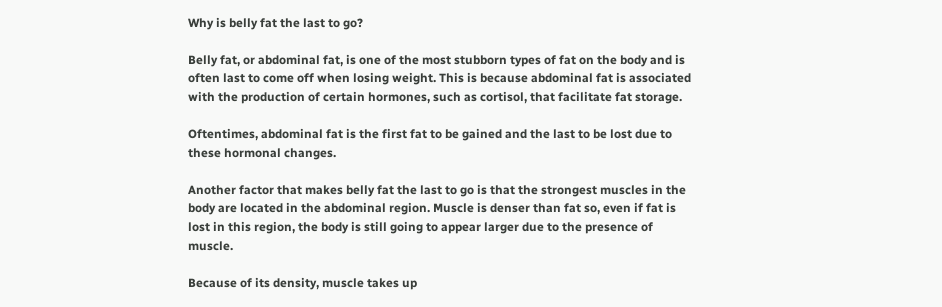Why is belly fat the last to go?

Belly fat, or abdominal fat, is one of the most stubborn types of fat on the body and is often last to come off when losing weight. This is because abdominal fat is associated with the production of certain hormones, such as cortisol, that facilitate fat storage.

Oftentimes, abdominal fat is the first fat to be gained and the last to be lost due to these hormonal changes.

Another factor that makes belly fat the last to go is that the strongest muscles in the body are located in the abdominal region. Muscle is denser than fat so, even if fat is lost in this region, the body is still going to appear larger due to the presence of muscle.

Because of its density, muscle takes up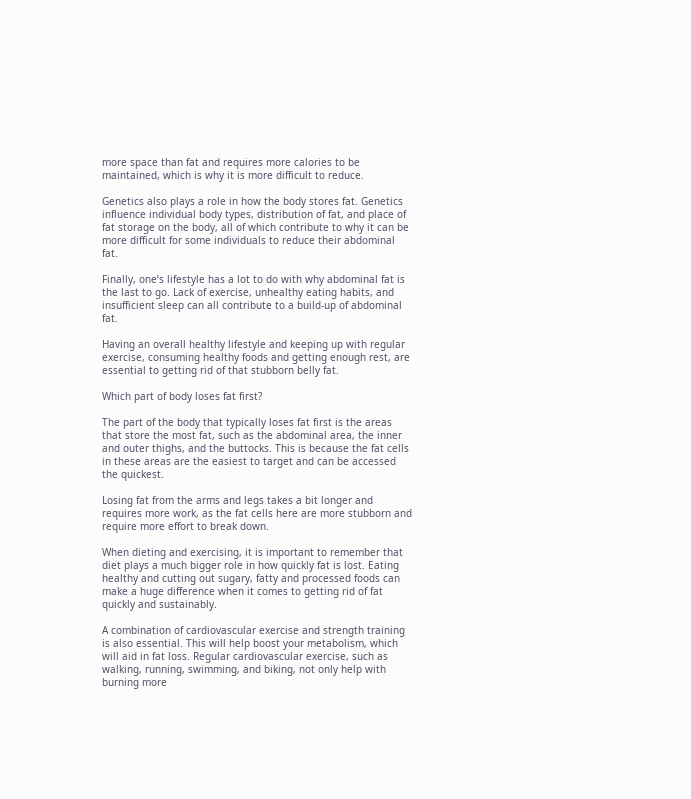more space than fat and requires more calories to be maintained, which is why it is more difficult to reduce.

Genetics also plays a role in how the body stores fat. Genetics influence individual body types, distribution of fat, and place of fat storage on the body, all of which contribute to why it can be more difficult for some individuals to reduce their abdominal fat.

Finally, one’s lifestyle has a lot to do with why abdominal fat is the last to go. Lack of exercise, unhealthy eating habits, and insufficient sleep can all contribute to a build-up of abdominal fat.

Having an overall healthy lifestyle and keeping up with regular exercise, consuming healthy foods and getting enough rest, are essential to getting rid of that stubborn belly fat.

Which part of body loses fat first?

The part of the body that typically loses fat first is the areas that store the most fat, such as the abdominal area, the inner and outer thighs, and the buttocks. This is because the fat cells in these areas are the easiest to target and can be accessed the quickest.

Losing fat from the arms and legs takes a bit longer and requires more work, as the fat cells here are more stubborn and require more effort to break down.

When dieting and exercising, it is important to remember that diet plays a much bigger role in how quickly fat is lost. Eating healthy and cutting out sugary, fatty and processed foods can make a huge difference when it comes to getting rid of fat quickly and sustainably.

A combination of cardiovascular exercise and strength training is also essential. This will help boost your metabolism, which will aid in fat loss. Regular cardiovascular exercise, such as walking, running, swimming, and biking, not only help with burning more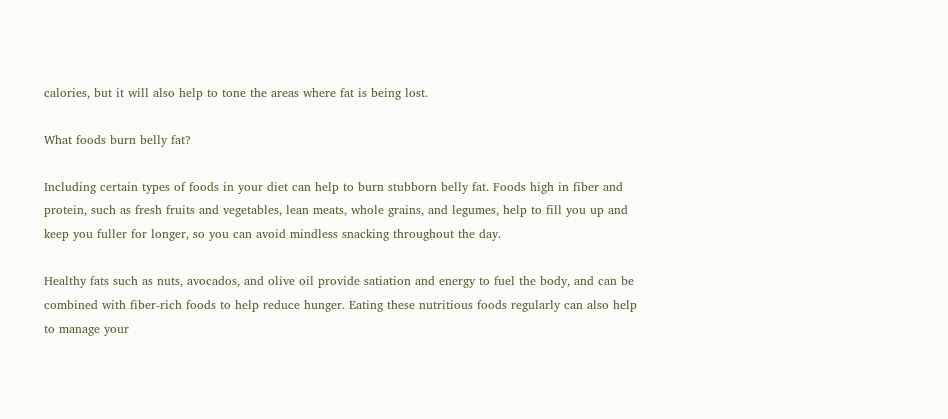calories, but it will also help to tone the areas where fat is being lost.

What foods burn belly fat?

Including certain types of foods in your diet can help to burn stubborn belly fat. Foods high in fiber and protein, such as fresh fruits and vegetables, lean meats, whole grains, and legumes, help to fill you up and keep you fuller for longer, so you can avoid mindless snacking throughout the day.

Healthy fats such as nuts, avocados, and olive oil provide satiation and energy to fuel the body, and can be combined with fiber-rich foods to help reduce hunger. Eating these nutritious foods regularly can also help to manage your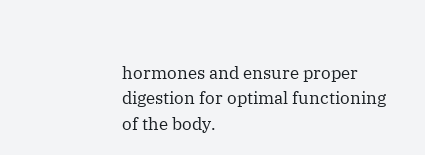hormones and ensure proper digestion for optimal functioning of the body.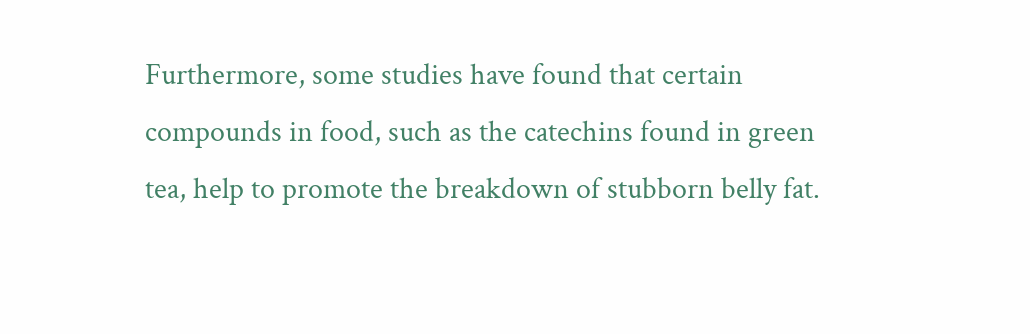Furthermore, some studies have found that certain compounds in food, such as the catechins found in green tea, help to promote the breakdown of stubborn belly fat.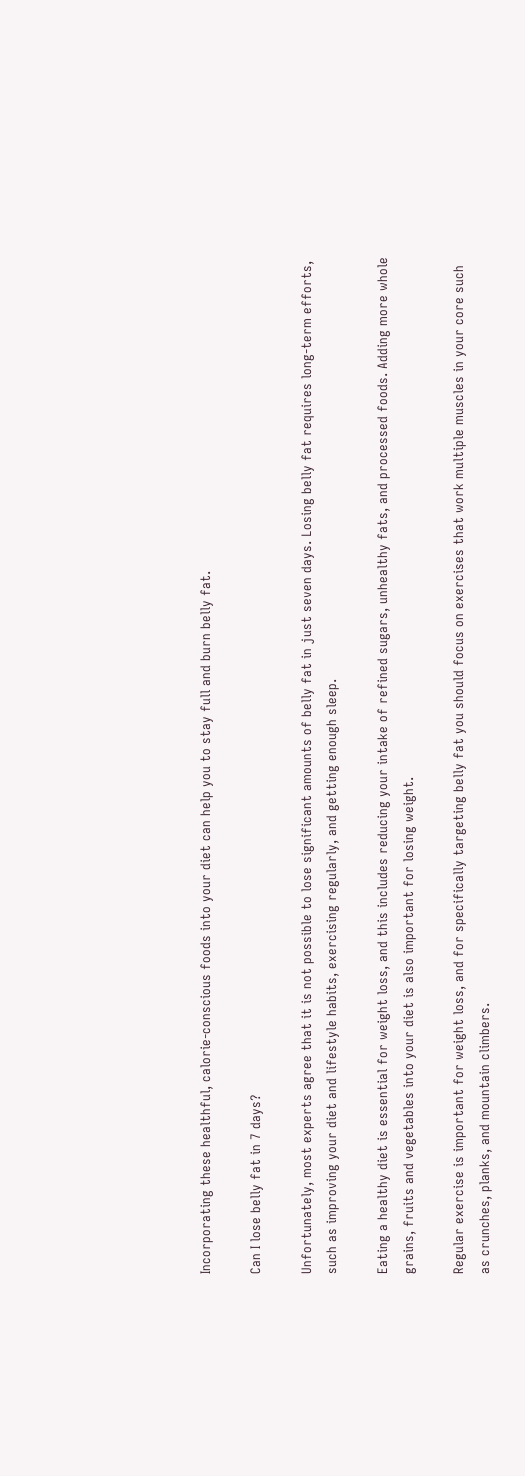Incorporating these healthful, calorie-conscious foods into your diet can help you to stay full and burn belly fat.

Can I lose belly fat in 7 days?

Unfortunately, most experts agree that it is not possible to lose significant amounts of belly fat in just seven days. Losing belly fat requires long-term efforts, such as improving your diet and lifestyle habits, exercising regularly, and getting enough sleep.

Eating a healthy diet is essential for weight loss, and this includes reducing your intake of refined sugars, unhealthy fats, and processed foods. Adding more whole grains, fruits and vegetables into your diet is also important for losing weight.

Regular exercise is important for weight loss, and for specifically targeting belly fat you should focus on exercises that work multiple muscles in your core such as crunches, planks, and mountain climbers.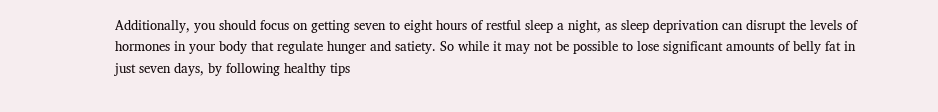Additionally, you should focus on getting seven to eight hours of restful sleep a night, as sleep deprivation can disrupt the levels of hormones in your body that regulate hunger and satiety. So while it may not be possible to lose significant amounts of belly fat in just seven days, by following healthy tips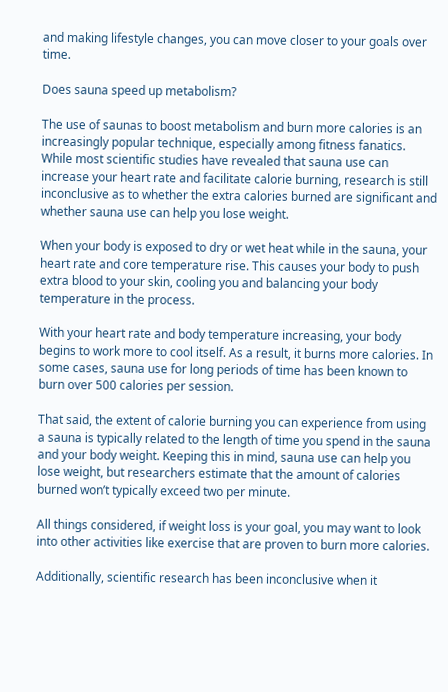and making lifestyle changes, you can move closer to your goals over time.

Does sauna speed up metabolism?

The use of saunas to boost metabolism and burn more calories is an increasingly popular technique, especially among fitness fanatics. While most scientific studies have revealed that sauna use can increase your heart rate and facilitate calorie burning, research is still inconclusive as to whether the extra calories burned are significant and whether sauna use can help you lose weight.

When your body is exposed to dry or wet heat while in the sauna, your heart rate and core temperature rise. This causes your body to push extra blood to your skin, cooling you and balancing your body temperature in the process.

With your heart rate and body temperature increasing, your body begins to work more to cool itself. As a result, it burns more calories. In some cases, sauna use for long periods of time has been known to burn over 500 calories per session.

That said, the extent of calorie burning you can experience from using a sauna is typically related to the length of time you spend in the sauna and your body weight. Keeping this in mind, sauna use can help you lose weight, but researchers estimate that the amount of calories burned won’t typically exceed two per minute.

All things considered, if weight loss is your goal, you may want to look into other activities like exercise that are proven to burn more calories.

Additionally, scientific research has been inconclusive when it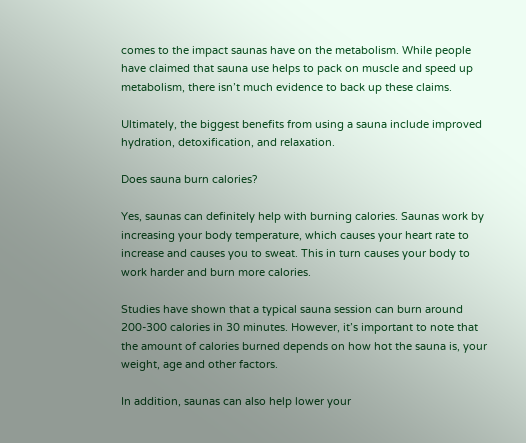comes to the impact saunas have on the metabolism. While people have claimed that sauna use helps to pack on muscle and speed up metabolism, there isn’t much evidence to back up these claims.

Ultimately, the biggest benefits from using a sauna include improved hydration, detoxification, and relaxation.

Does sauna burn calories?

Yes, saunas can definitely help with burning calories. Saunas work by increasing your body temperature, which causes your heart rate to increase and causes you to sweat. This in turn causes your body to work harder and burn more calories.

Studies have shown that a typical sauna session can burn around 200-300 calories in 30 minutes. However, it’s important to note that the amount of calories burned depends on how hot the sauna is, your weight, age and other factors.

In addition, saunas can also help lower your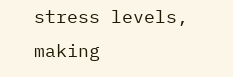stress levels, making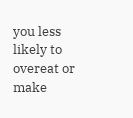you less likely to overeat or make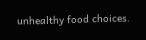unhealthy food choices.